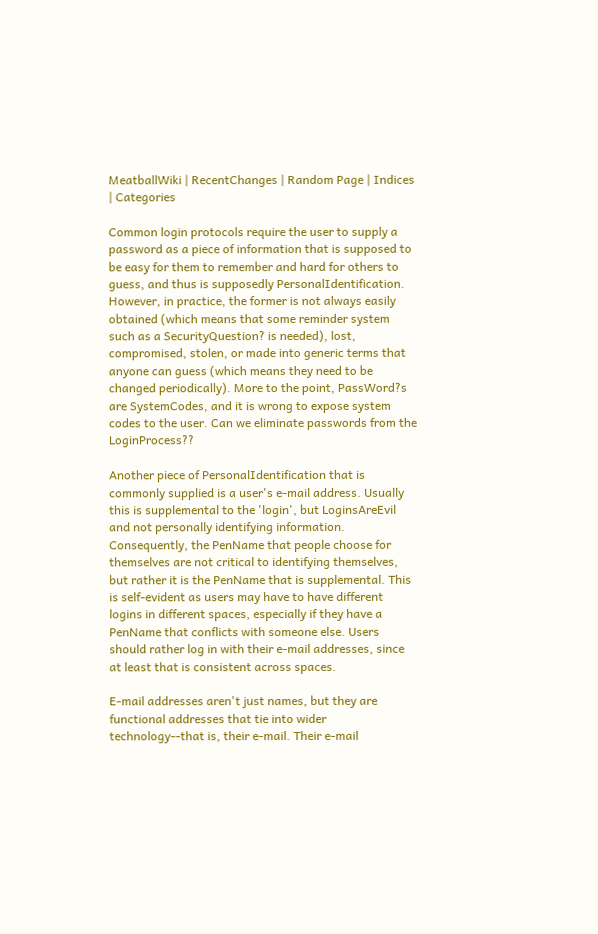MeatballWiki | RecentChanges | Random Page | Indices | Categories

Common login protocols require the user to supply a password as a piece of information that is supposed to be easy for them to remember and hard for others to guess, and thus is supposedly PersonalIdentification. However, in practice, the former is not always easily obtained (which means that some reminder system such as a SecurityQuestion? is needed), lost, compromised, stolen, or made into generic terms that anyone can guess (which means they need to be changed periodically). More to the point, PassWord?s are SystemCodes, and it is wrong to expose system codes to the user. Can we eliminate passwords from the LoginProcess??

Another piece of PersonalIdentification that is commonly supplied is a user's e-mail address. Usually this is supplemental to the 'login', but LoginsAreEvil and not personally identifying information. Consequently, the PenName that people choose for themselves are not critical to identifying themselves, but rather it is the PenName that is supplemental. This is self-evident as users may have to have different logins in different spaces, especially if they have a PenName that conflicts with someone else. Users should rather log in with their e-mail addresses, since at least that is consistent across spaces.

E-mail addresses aren't just names, but they are functional addresses that tie into wider technology--that is, their e-mail. Their e-mail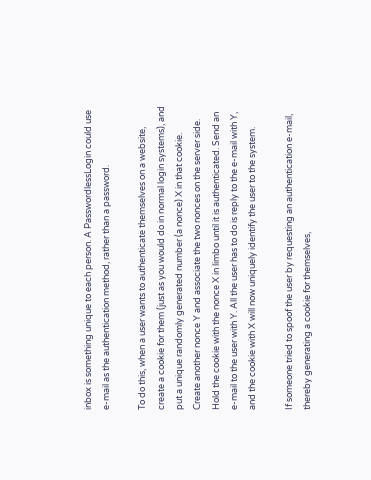inbox is something unique to each person. A PasswordlessLogin could use e-mail as the authentication method, rather than a password.

To do this, when a user wants to authenticate themselves on a website, create a cookie for them (just as you would do in normal login systems), and put a unique randomly generated number (a nonce) X in that cookie. Create another nonce Y and associate the two nonces on the server side. Hold the cookie with the nonce X in limbo until it is authenticated. Send an e-mail to the user with Y. All the user has to do is reply to the e-mail with Y, and the cookie with X will now uniquely identify the user to the system.

If someone tried to spoof the user by requesting an authentication e-mail, thereby generating a cookie for themselves,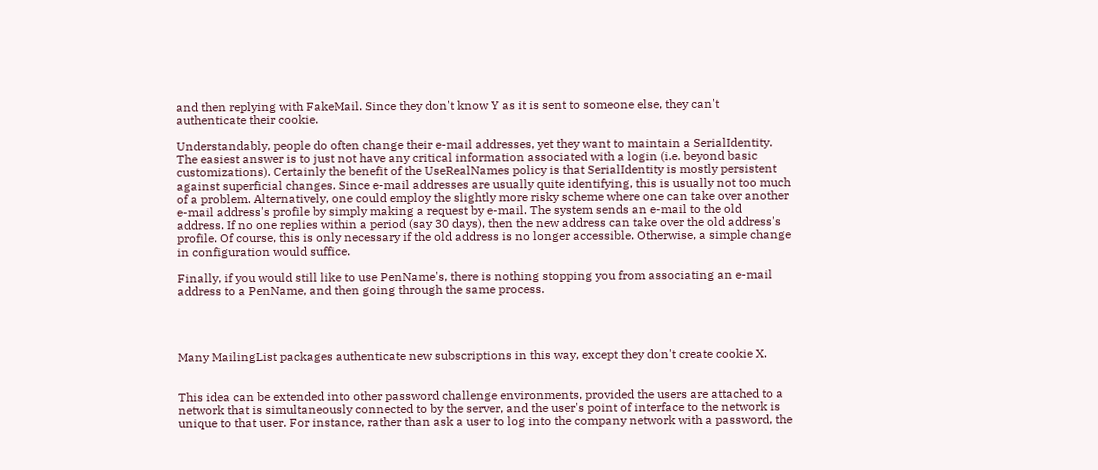and then replying with FakeMail. Since they don't know Y as it is sent to someone else, they can't authenticate their cookie.

Understandably, people do often change their e-mail addresses, yet they want to maintain a SerialIdentity. The easiest answer is to just not have any critical information associated with a login (i.e. beyond basic customizations). Certainly the benefit of the UseRealNames policy is that SerialIdentity is mostly persistent against superficial changes. Since e-mail addresses are usually quite identifying, this is usually not too much of a problem. Alternatively, one could employ the slightly more risky scheme where one can take over another e-mail address's profile by simply making a request by e-mail. The system sends an e-mail to the old address. If no one replies within a period (say 30 days), then the new address can take over the old address's profile. Of course, this is only necessary if the old address is no longer accessible. Otherwise, a simple change in configuration would suffice.

Finally, if you would still like to use PenName's, there is nothing stopping you from associating an e-mail address to a PenName, and then going through the same process.




Many MailingList packages authenticate new subscriptions in this way, except they don't create cookie X.


This idea can be extended into other password challenge environments, provided the users are attached to a network that is simultaneously connected to by the server, and the user's point of interface to the network is unique to that user. For instance, rather than ask a user to log into the company network with a password, the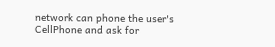network can phone the user's CellPhone and ask for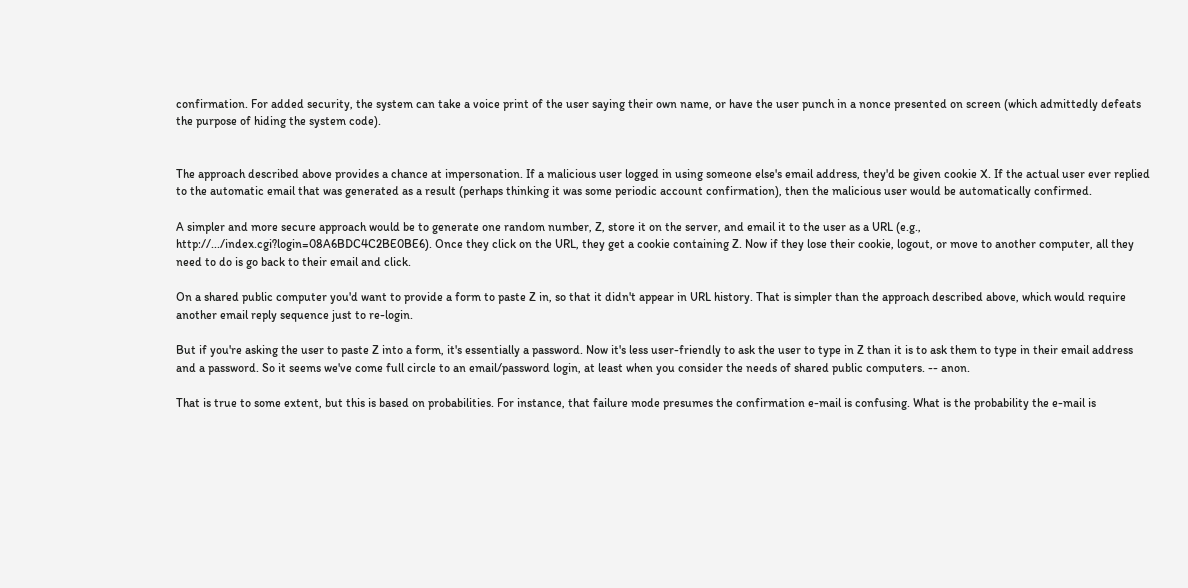confirmation. For added security, the system can take a voice print of the user saying their own name, or have the user punch in a nonce presented on screen (which admittedly defeats the purpose of hiding the system code).


The approach described above provides a chance at impersonation. If a malicious user logged in using someone else's email address, they'd be given cookie X. If the actual user ever replied to the automatic email that was generated as a result (perhaps thinking it was some periodic account confirmation), then the malicious user would be automatically confirmed.

A simpler and more secure approach would be to generate one random number, Z, store it on the server, and email it to the user as a URL (e.g., http://.../index.cgi?login=08A6BDC4C2BE0BE6). Once they click on the URL, they get a cookie containing Z. Now if they lose their cookie, logout, or move to another computer, all they need to do is go back to their email and click.

On a shared public computer you'd want to provide a form to paste Z in, so that it didn't appear in URL history. That is simpler than the approach described above, which would require another email reply sequence just to re-login.

But if you're asking the user to paste Z into a form, it's essentially a password. Now it's less user-friendly to ask the user to type in Z than it is to ask them to type in their email address and a password. So it seems we've come full circle to an email/password login, at least when you consider the needs of shared public computers. -- anon.

That is true to some extent, but this is based on probabilities. For instance, that failure mode presumes the confirmation e-mail is confusing. What is the probability the e-mail is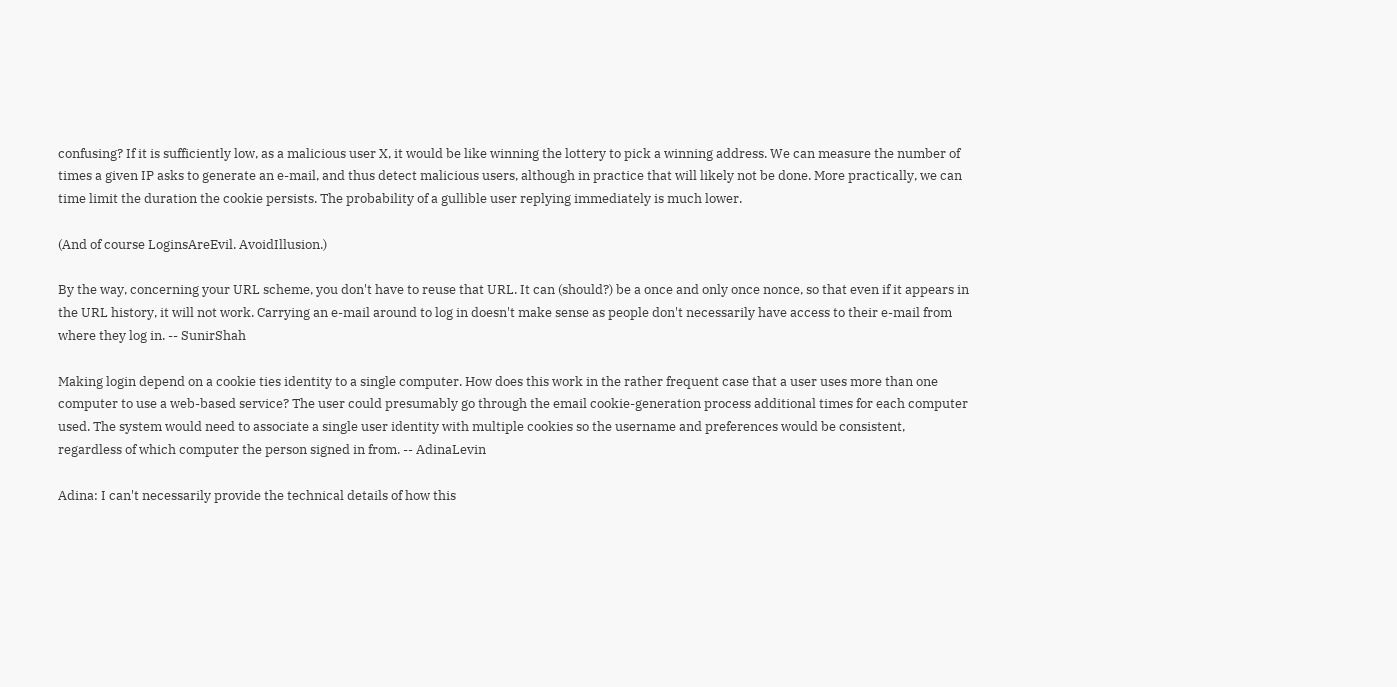confusing? If it is sufficiently low, as a malicious user X, it would be like winning the lottery to pick a winning address. We can measure the number of times a given IP asks to generate an e-mail, and thus detect malicious users, although in practice that will likely not be done. More practically, we can time limit the duration the cookie persists. The probability of a gullible user replying immediately is much lower.

(And of course LoginsAreEvil. AvoidIllusion.)

By the way, concerning your URL scheme, you don't have to reuse that URL. It can (should?) be a once and only once nonce, so that even if it appears in the URL history, it will not work. Carrying an e-mail around to log in doesn't make sense as people don't necessarily have access to their e-mail from where they log in. -- SunirShah

Making login depend on a cookie ties identity to a single computer. How does this work in the rather frequent case that a user uses more than one computer to use a web-based service? The user could presumably go through the email cookie-generation process additional times for each computer used. The system would need to associate a single user identity with multiple cookies so the username and preferences would be consistent, regardless of which computer the person signed in from. -- AdinaLevin

Adina: I can't necessarily provide the technical details of how this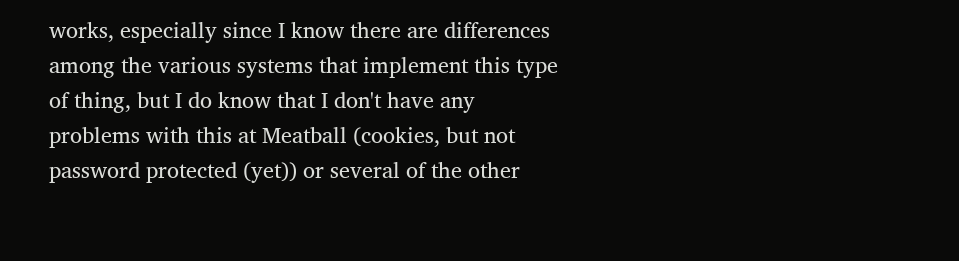works, especially since I know there are differences among the various systems that implement this type of thing, but I do know that I don't have any problems with this at Meatball (cookies, but not password protected (yet)) or several of the other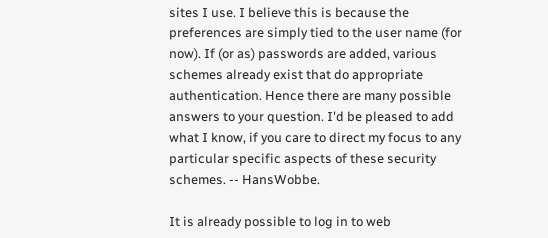sites I use. I believe this is because the preferences are simply tied to the user name (for now). If (or as) passwords are added, various schemes already exist that do appropriate authentication. Hence there are many possible answers to your question. I'd be pleased to add what I know, if you care to direct my focus to any particular specific aspects of these security schemes. -- HansWobbe.

It is already possible to log in to web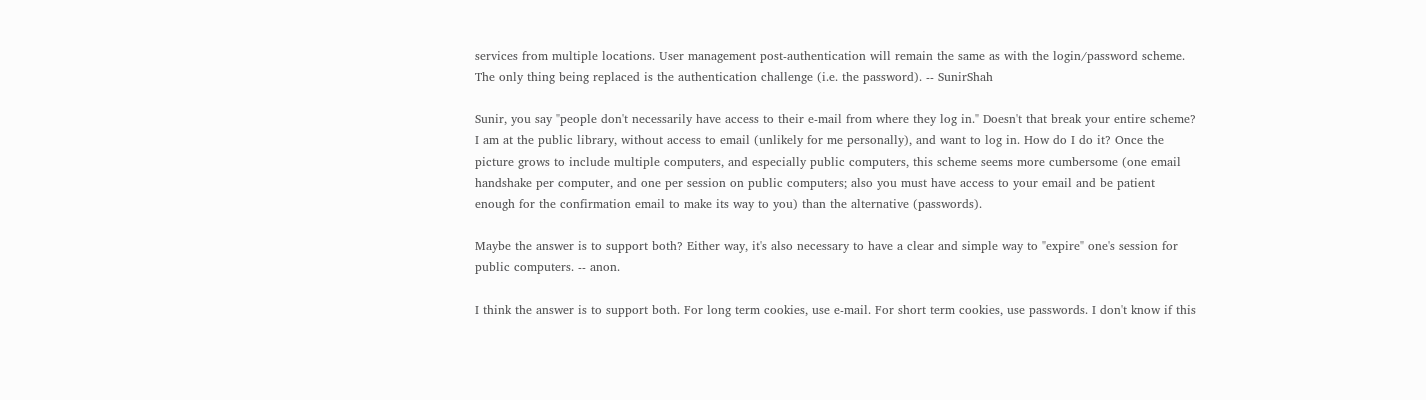services from multiple locations. User management post-authentication will remain the same as with the login/password scheme. The only thing being replaced is the authentication challenge (i.e. the password). -- SunirShah

Sunir, you say "people don't necessarily have access to their e-mail from where they log in." Doesn't that break your entire scheme? I am at the public library, without access to email (unlikely for me personally), and want to log in. How do I do it? Once the picture grows to include multiple computers, and especially public computers, this scheme seems more cumbersome (one email handshake per computer, and one per session on public computers; also you must have access to your email and be patient enough for the confirmation email to make its way to you) than the alternative (passwords).

Maybe the answer is to support both? Either way, it's also necessary to have a clear and simple way to "expire" one's session for public computers. -- anon.

I think the answer is to support both. For long term cookies, use e-mail. For short term cookies, use passwords. I don't know if this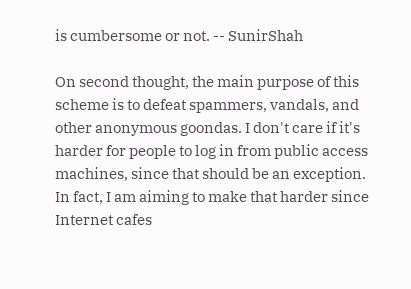is cumbersome or not. -- SunirShah

On second thought, the main purpose of this scheme is to defeat spammers, vandals, and other anonymous goondas. I don't care if it's harder for people to log in from public access machines, since that should be an exception. In fact, I am aiming to make that harder since Internet cafes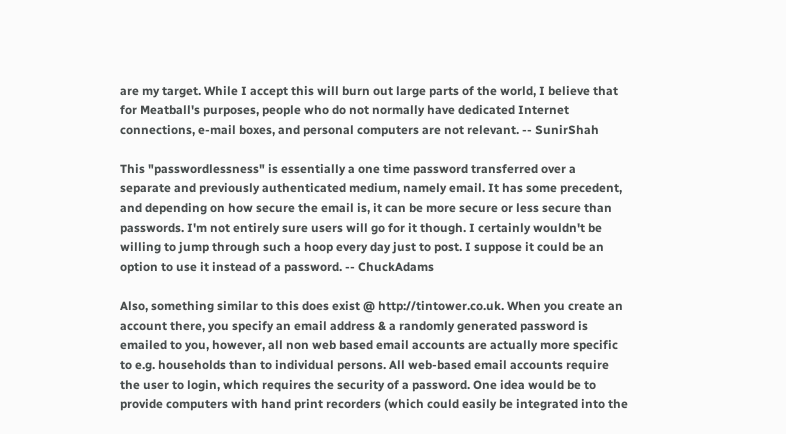are my target. While I accept this will burn out large parts of the world, I believe that for Meatball's purposes, people who do not normally have dedicated Internet connections, e-mail boxes, and personal computers are not relevant. -- SunirShah

This "passwordlessness" is essentially a one time password transferred over a separate and previously authenticated medium, namely email. It has some precedent, and depending on how secure the email is, it can be more secure or less secure than passwords. I'm not entirely sure users will go for it though. I certainly wouldn't be willing to jump through such a hoop every day just to post. I suppose it could be an option to use it instead of a password. -- ChuckAdams

Also, something similar to this does exist @ http://tintower.co.uk. When you create an account there, you specify an email address & a randomly generated password is emailed to you, however, all non web based email accounts are actually more specific to e.g. households than to individual persons. All web-based email accounts require the user to login, which requires the security of a password. One idea would be to provide computers with hand print recorders (which could easily be integrated into the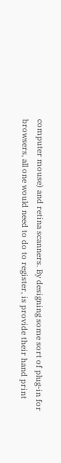computer mouse) and retina scanners. By designing some sort of plug-in for browsers, all one would need to do to register, is provide their hand print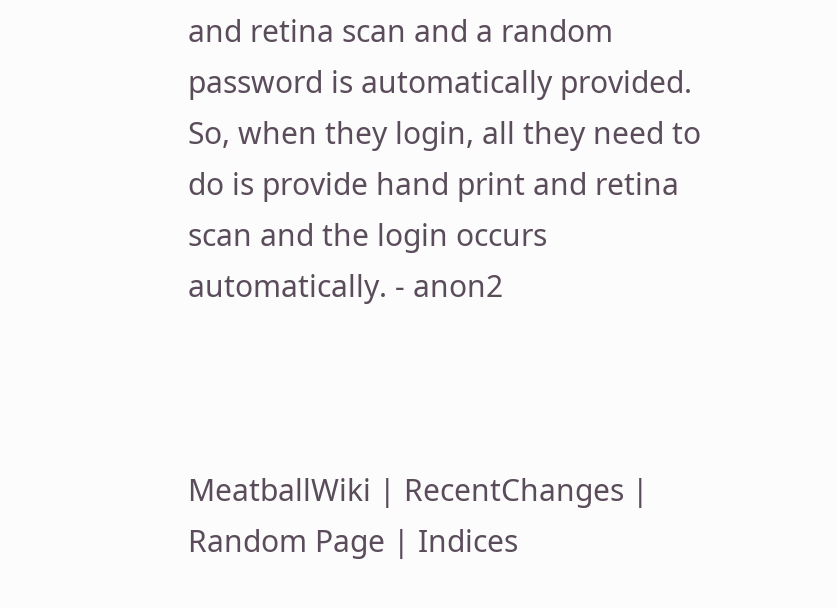and retina scan and a random password is automatically provided. So, when they login, all they need to do is provide hand print and retina scan and the login occurs automatically. - anon2



MeatballWiki | RecentChanges | Random Page | Indices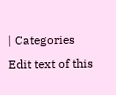| Categories
Edit text of this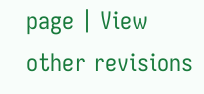page | View other revisions